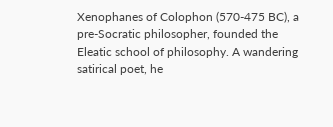Xenophanes of Colophon (570-475 BC), a pre-Socratic philosopher, founded the Eleatic school of philosophy. A wandering satirical poet, he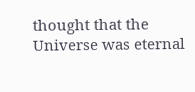thought that the Universe was eternal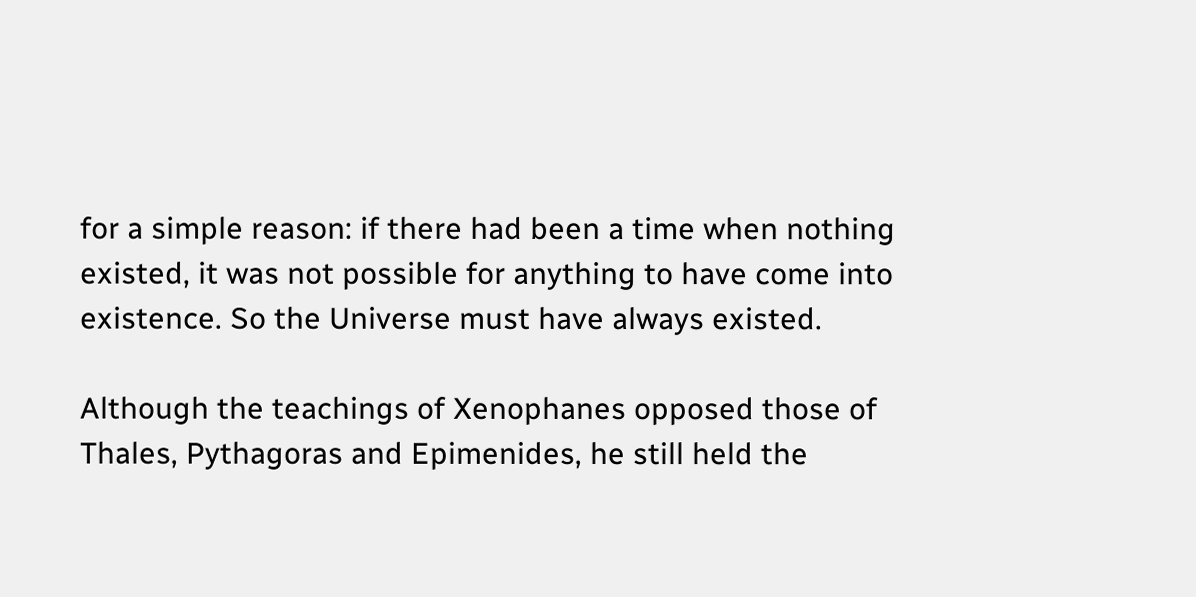for a simple reason: if there had been a time when nothing existed, it was not possible for anything to have come into existence. So the Universe must have always existed.

Although the teachings of Xenophanes opposed those of Thales, Pythagoras and Epimenides, he still held the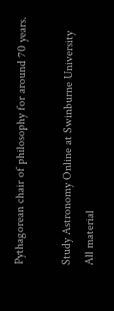Pythagorean chair of philosophy for around 70 years.

Study Astronomy Online at Swinburne University
All material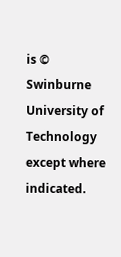is © Swinburne University of Technology except where indicated.